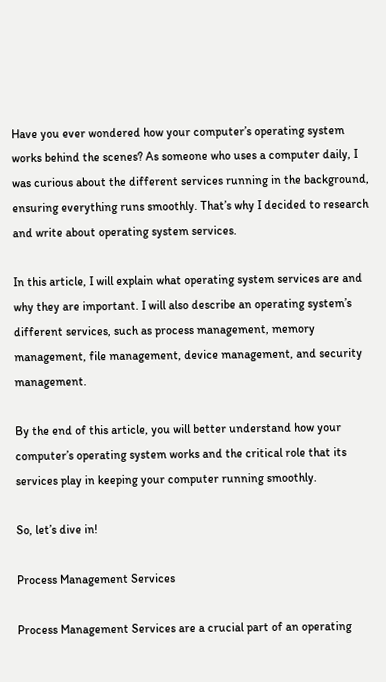Have you ever wondered how your computer’s operating system works behind the scenes? As someone who uses a computer daily, I was curious about the different services running in the background, ensuring everything runs smoothly. That’s why I decided to research and write about operating system services.

In this article, I will explain what operating system services are and why they are important. I will also describe an operating system’s different services, such as process management, memory management, file management, device management, and security management.

By the end of this article, you will better understand how your computer’s operating system works and the critical role that its services play in keeping your computer running smoothly.

So, let’s dive in!

Process Management Services

Process Management Services are a crucial part of an operating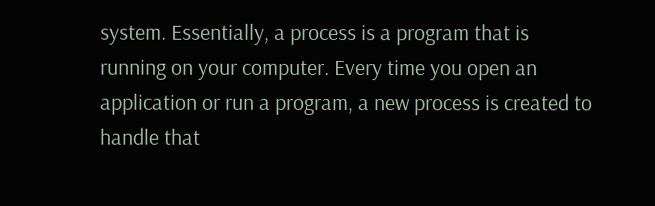system. Essentially, a process is a program that is running on your computer. Every time you open an application or run a program, a new process is created to handle that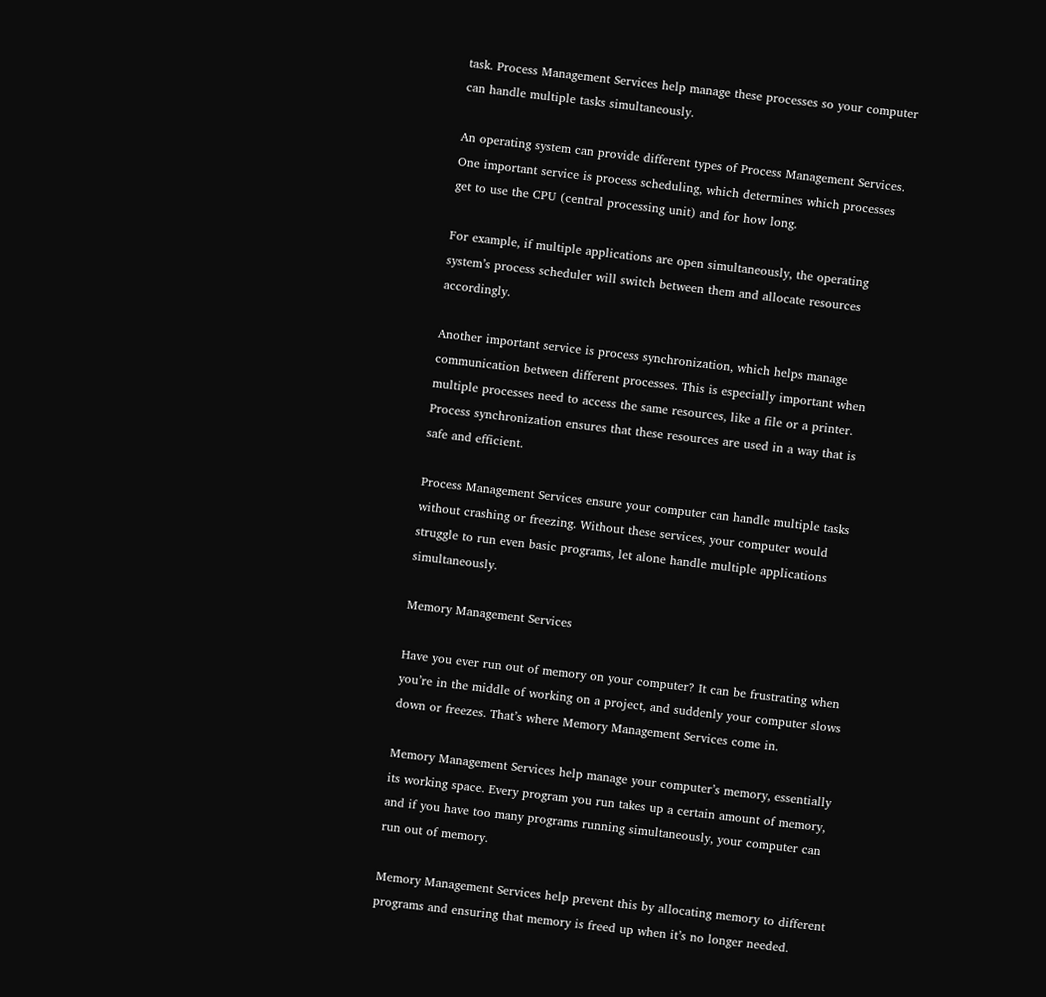task. Process Management Services help manage these processes so your computer can handle multiple tasks simultaneously.

An operating system can provide different types of Process Management Services. One important service is process scheduling, which determines which processes get to use the CPU (central processing unit) and for how long.

For example, if multiple applications are open simultaneously, the operating system’s process scheduler will switch between them and allocate resources accordingly.

Another important service is process synchronization, which helps manage communication between different processes. This is especially important when multiple processes need to access the same resources, like a file or a printer. Process synchronization ensures that these resources are used in a way that is safe and efficient.

Process Management Services ensure your computer can handle multiple tasks without crashing or freezing. Without these services, your computer would struggle to run even basic programs, let alone handle multiple applications simultaneously.

Memory Management Services

Have you ever run out of memory on your computer? It can be frustrating when you’re in the middle of working on a project, and suddenly your computer slows down or freezes. That’s where Memory Management Services come in.

Memory Management Services help manage your computer’s memory, essentially its working space. Every program you run takes up a certain amount of memory, and if you have too many programs running simultaneously, your computer can run out of memory.

Memory Management Services help prevent this by allocating memory to different programs and ensuring that memory is freed up when it’s no longer needed.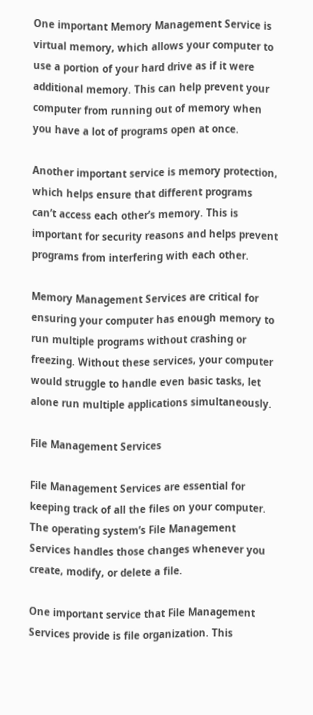One important Memory Management Service is virtual memory, which allows your computer to use a portion of your hard drive as if it were additional memory. This can help prevent your computer from running out of memory when you have a lot of programs open at once.

Another important service is memory protection, which helps ensure that different programs can’t access each other’s memory. This is important for security reasons and helps prevent programs from interfering with each other.

Memory Management Services are critical for ensuring your computer has enough memory to run multiple programs without crashing or freezing. Without these services, your computer would struggle to handle even basic tasks, let alone run multiple applications simultaneously.

File Management Services

File Management Services are essential for keeping track of all the files on your computer. The operating system’s File Management Services handles those changes whenever you create, modify, or delete a file.

One important service that File Management Services provide is file organization. This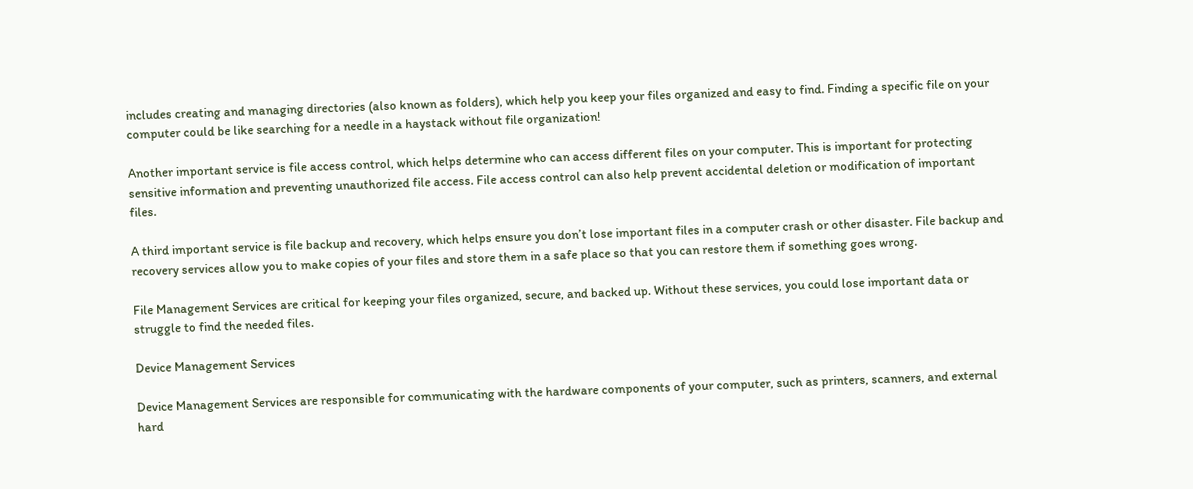includes creating and managing directories (also known as folders), which help you keep your files organized and easy to find. Finding a specific file on your computer could be like searching for a needle in a haystack without file organization!

Another important service is file access control, which helps determine who can access different files on your computer. This is important for protecting sensitive information and preventing unauthorized file access. File access control can also help prevent accidental deletion or modification of important files.

A third important service is file backup and recovery, which helps ensure you don’t lose important files in a computer crash or other disaster. File backup and recovery services allow you to make copies of your files and store them in a safe place so that you can restore them if something goes wrong.

File Management Services are critical for keeping your files organized, secure, and backed up. Without these services, you could lose important data or struggle to find the needed files.

Device Management Services

Device Management Services are responsible for communicating with the hardware components of your computer, such as printers, scanners, and external hard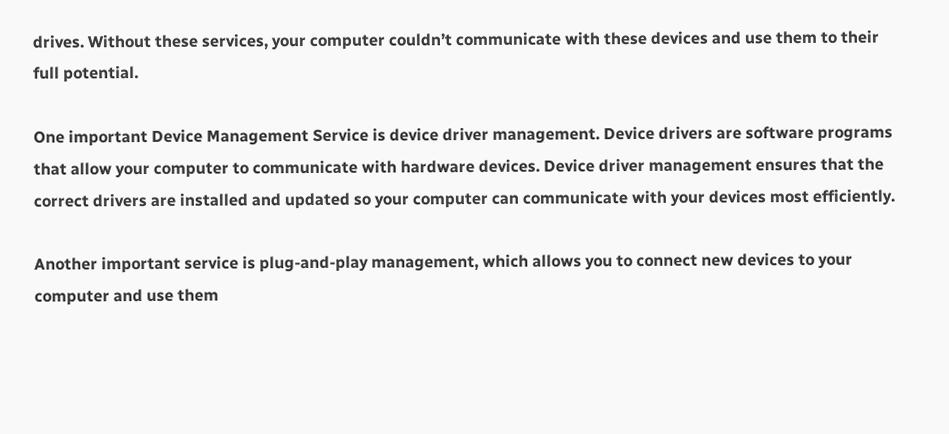drives. Without these services, your computer couldn’t communicate with these devices and use them to their full potential.

One important Device Management Service is device driver management. Device drivers are software programs that allow your computer to communicate with hardware devices. Device driver management ensures that the correct drivers are installed and updated so your computer can communicate with your devices most efficiently.

Another important service is plug-and-play management, which allows you to connect new devices to your computer and use them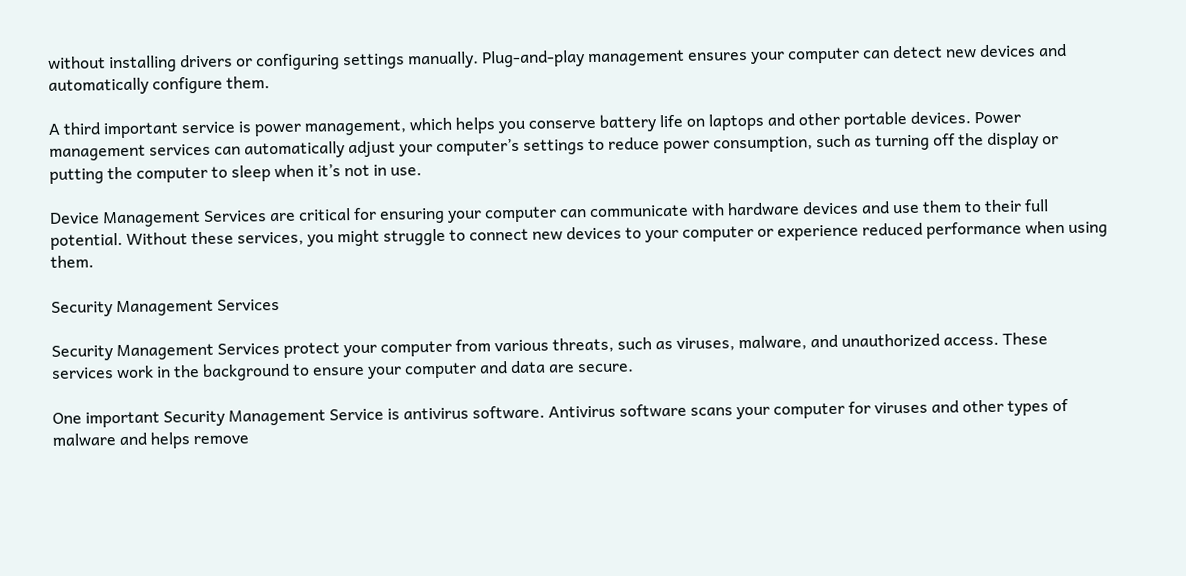without installing drivers or configuring settings manually. Plug-and-play management ensures your computer can detect new devices and automatically configure them.

A third important service is power management, which helps you conserve battery life on laptops and other portable devices. Power management services can automatically adjust your computer’s settings to reduce power consumption, such as turning off the display or putting the computer to sleep when it’s not in use.

Device Management Services are critical for ensuring your computer can communicate with hardware devices and use them to their full potential. Without these services, you might struggle to connect new devices to your computer or experience reduced performance when using them.

Security Management Services

Security Management Services protect your computer from various threats, such as viruses, malware, and unauthorized access. These services work in the background to ensure your computer and data are secure.

One important Security Management Service is antivirus software. Antivirus software scans your computer for viruses and other types of malware and helps remove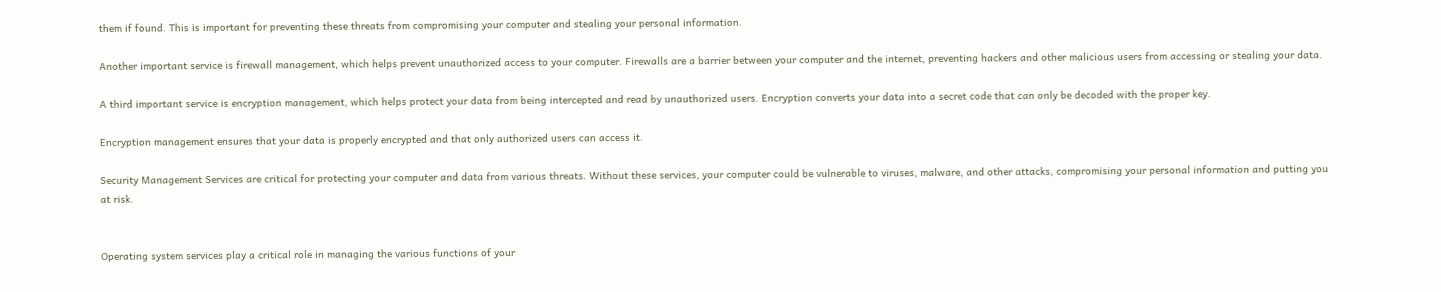them if found. This is important for preventing these threats from compromising your computer and stealing your personal information.

Another important service is firewall management, which helps prevent unauthorized access to your computer. Firewalls are a barrier between your computer and the internet, preventing hackers and other malicious users from accessing or stealing your data.

A third important service is encryption management, which helps protect your data from being intercepted and read by unauthorized users. Encryption converts your data into a secret code that can only be decoded with the proper key.

Encryption management ensures that your data is properly encrypted and that only authorized users can access it.

Security Management Services are critical for protecting your computer and data from various threats. Without these services, your computer could be vulnerable to viruses, malware, and other attacks, compromising your personal information and putting you at risk.


Operating system services play a critical role in managing the various functions of your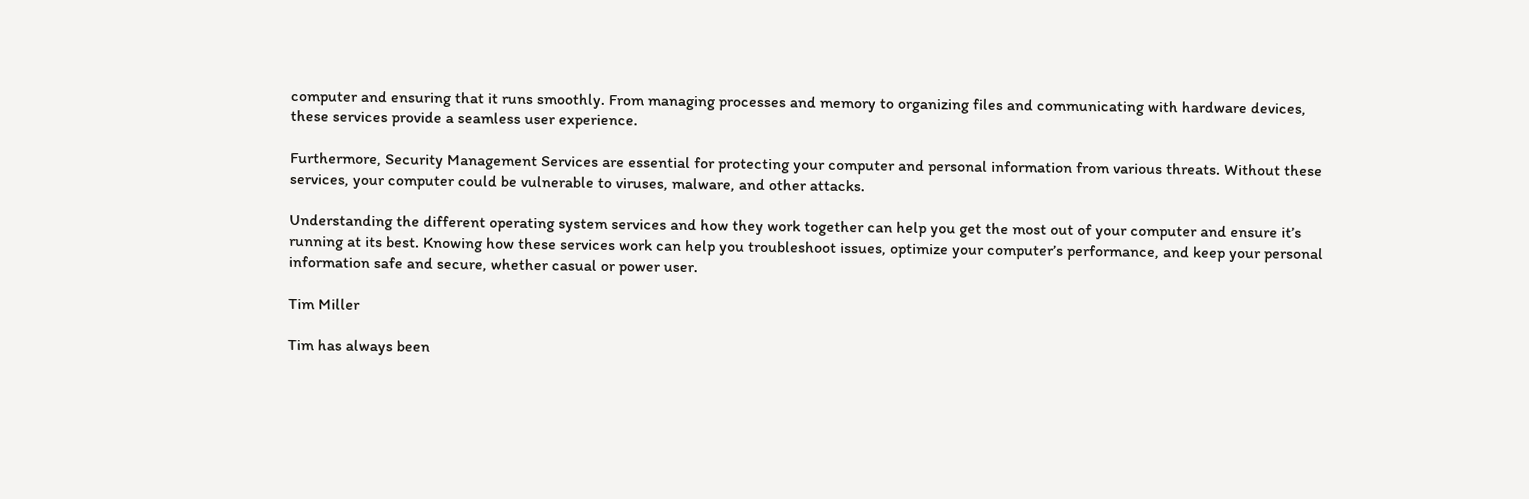computer and ensuring that it runs smoothly. From managing processes and memory to organizing files and communicating with hardware devices, these services provide a seamless user experience.

Furthermore, Security Management Services are essential for protecting your computer and personal information from various threats. Without these services, your computer could be vulnerable to viruses, malware, and other attacks.

Understanding the different operating system services and how they work together can help you get the most out of your computer and ensure it’s running at its best. Knowing how these services work can help you troubleshoot issues, optimize your computer’s performance, and keep your personal information safe and secure, whether casual or power user.

Tim Miller

Tim has always been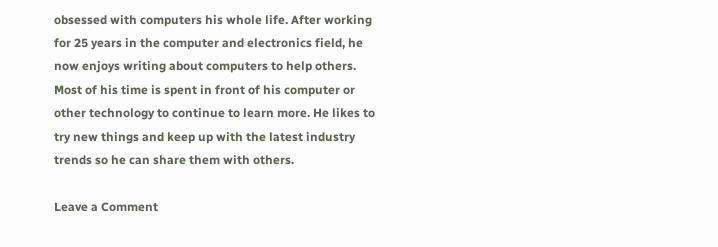obsessed with computers his whole life. After working for 25 years in the computer and electronics field, he now enjoys writing about computers to help others. Most of his time is spent in front of his computer or other technology to continue to learn more. He likes to try new things and keep up with the latest industry trends so he can share them with others.

Leave a Comment